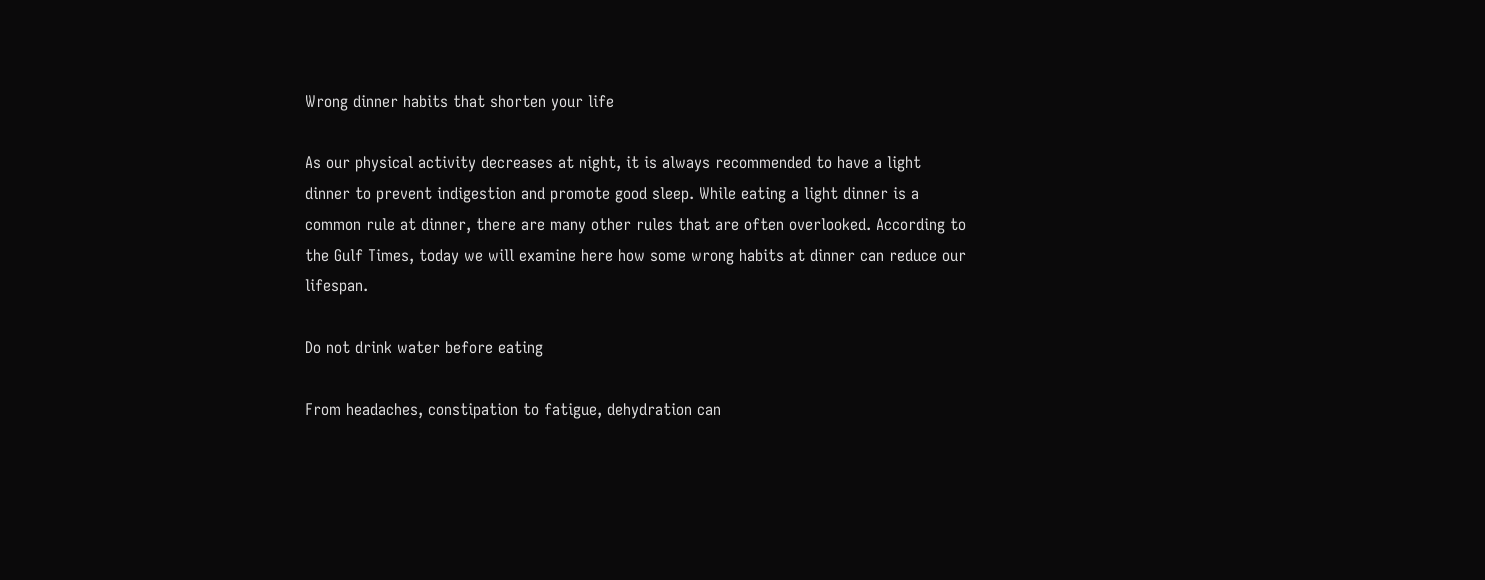Wrong dinner habits that shorten your life

As our physical activity decreases at night, it is always recommended to have a light dinner to prevent indigestion and promote good sleep. While eating a light dinner is a common rule at dinner, there are many other rules that are often overlooked. According to the Gulf Times, today we will examine here how some wrong habits at dinner can reduce our lifespan.

Do not drink water before eating

From headaches, constipation to fatigue, dehydration can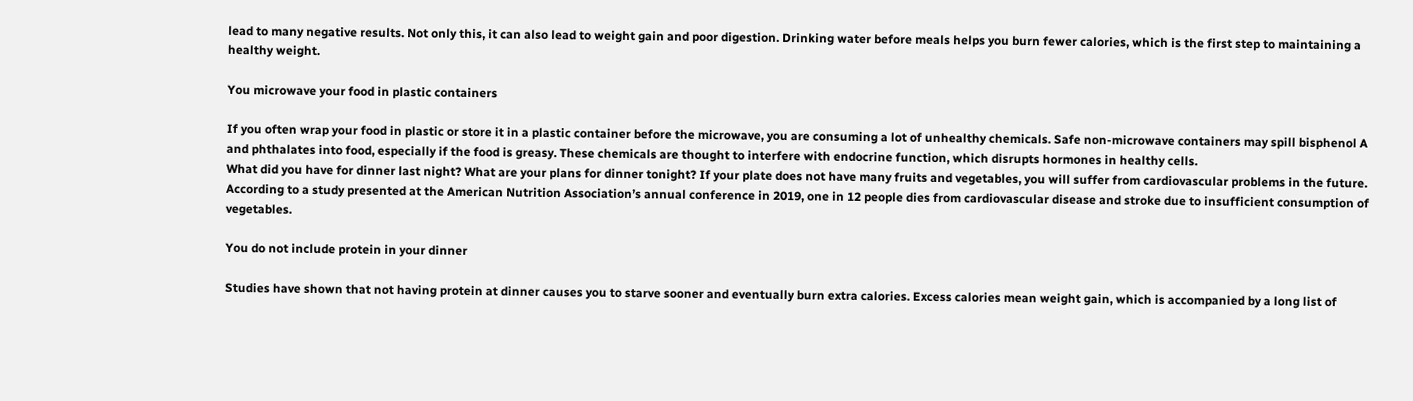lead to many negative results. Not only this, it can also lead to weight gain and poor digestion. Drinking water before meals helps you burn fewer calories, which is the first step to maintaining a healthy weight.

You microwave your food in plastic containers

If you often wrap your food in plastic or store it in a plastic container before the microwave, you are consuming a lot of unhealthy chemicals. Safe non-microwave containers may spill bisphenol A and phthalates into food, especially if the food is greasy. These chemicals are thought to interfere with endocrine function, which disrupts hormones in healthy cells.
What did you have for dinner last night? What are your plans for dinner tonight? If your plate does not have many fruits and vegetables, you will suffer from cardiovascular problems in the future. According to a study presented at the American Nutrition Association’s annual conference in 2019, one in 12 people dies from cardiovascular disease and stroke due to insufficient consumption of vegetables.

You do not include protein in your dinner

Studies have shown that not having protein at dinner causes you to starve sooner and eventually burn extra calories. Excess calories mean weight gain, which is accompanied by a long list of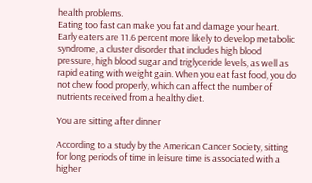health problems.
Eating too fast can make you fat and damage your heart. Early eaters are 11.6 percent more likely to develop metabolic syndrome, a cluster disorder that includes high blood pressure, high blood sugar and triglyceride levels, as well as rapid eating with weight gain. When you eat fast food, you do not chew food properly, which can affect the number of nutrients received from a healthy diet.

You are sitting after dinner

According to a study by the American Cancer Society, sitting for long periods of time in leisure time is associated with a higher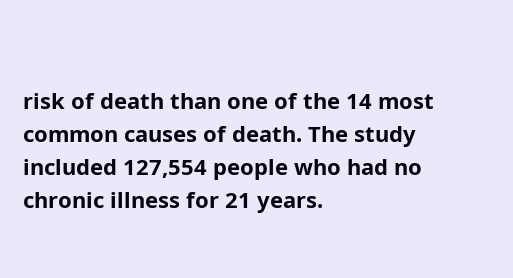risk of death than one of the 14 most common causes of death. The study included 127,554 people who had no chronic illness for 21 years.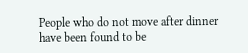People who do not move after dinner have been found to be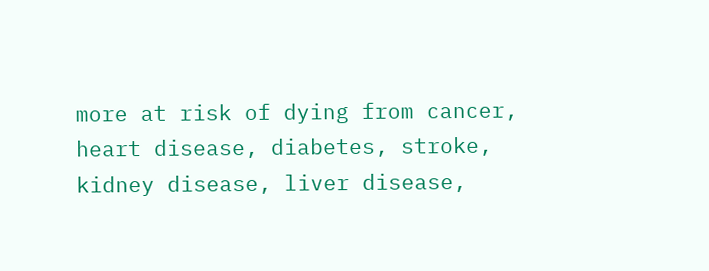more at risk of dying from cancer, heart disease, diabetes, stroke, kidney disease, liver disease,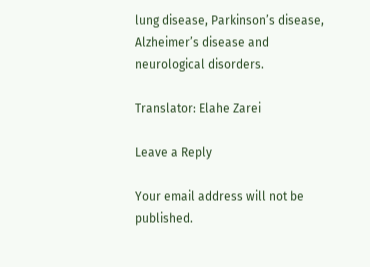lung disease, Parkinson’s disease, Alzheimer’s disease and neurological disorders.

Translator: Elahe Zarei

Leave a Reply

Your email address will not be published.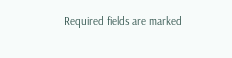Required fields are marked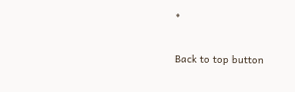*

Back to top button